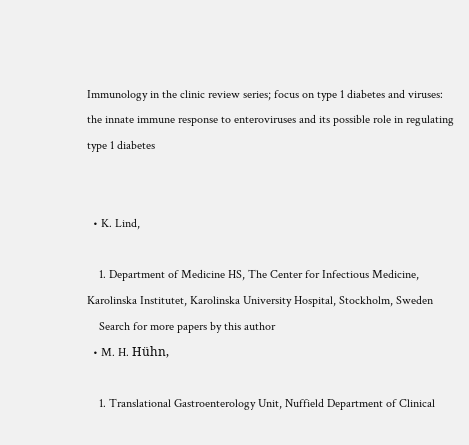Immunology in the clinic review series; focus on type 1 diabetes and viruses: the innate immune response to enteroviruses and its possible role in regulating type 1 diabetes


  • K. Lind,

    1. Department of Medicine HS, The Center for Infectious Medicine, Karolinska Institutet, Karolinska University Hospital, Stockholm, Sweden
    Search for more papers by this author
  • M. H. Hühn,

    1. Translational Gastroenterology Unit, Nuffield Department of Clinical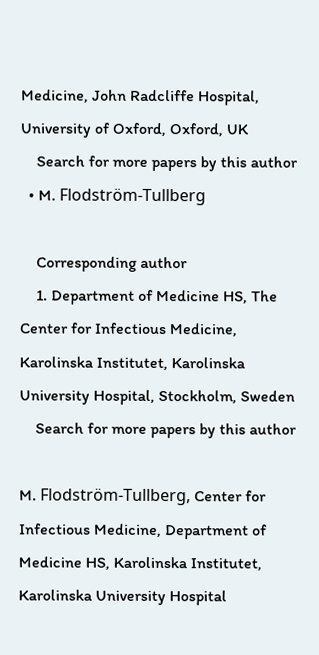Medicine, John Radcliffe Hospital, University of Oxford, Oxford, UK
    Search for more papers by this author
  • M. Flodström-Tullberg

    Corresponding author
    1. Department of Medicine HS, The Center for Infectious Medicine, Karolinska Institutet, Karolinska University Hospital, Stockholm, Sweden
    Search for more papers by this author

M. Flodström-Tullberg, Center for Infectious Medicine, Department of Medicine HS, Karolinska Institutet, Karolinska University Hospital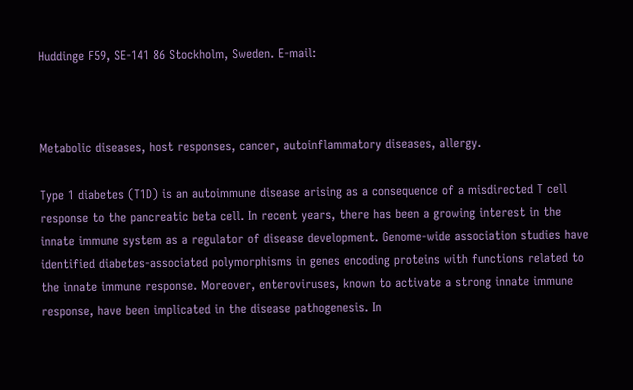Huddinge F59, SE-141 86 Stockholm, Sweden. E-mail:



Metabolic diseases, host responses, cancer, autoinflammatory diseases, allergy.

Type 1 diabetes (T1D) is an autoimmune disease arising as a consequence of a misdirected T cell response to the pancreatic beta cell. In recent years, there has been a growing interest in the innate immune system as a regulator of disease development. Genome-wide association studies have identified diabetes-associated polymorphisms in genes encoding proteins with functions related to the innate immune response. Moreover, enteroviruses, known to activate a strong innate immune response, have been implicated in the disease pathogenesis. In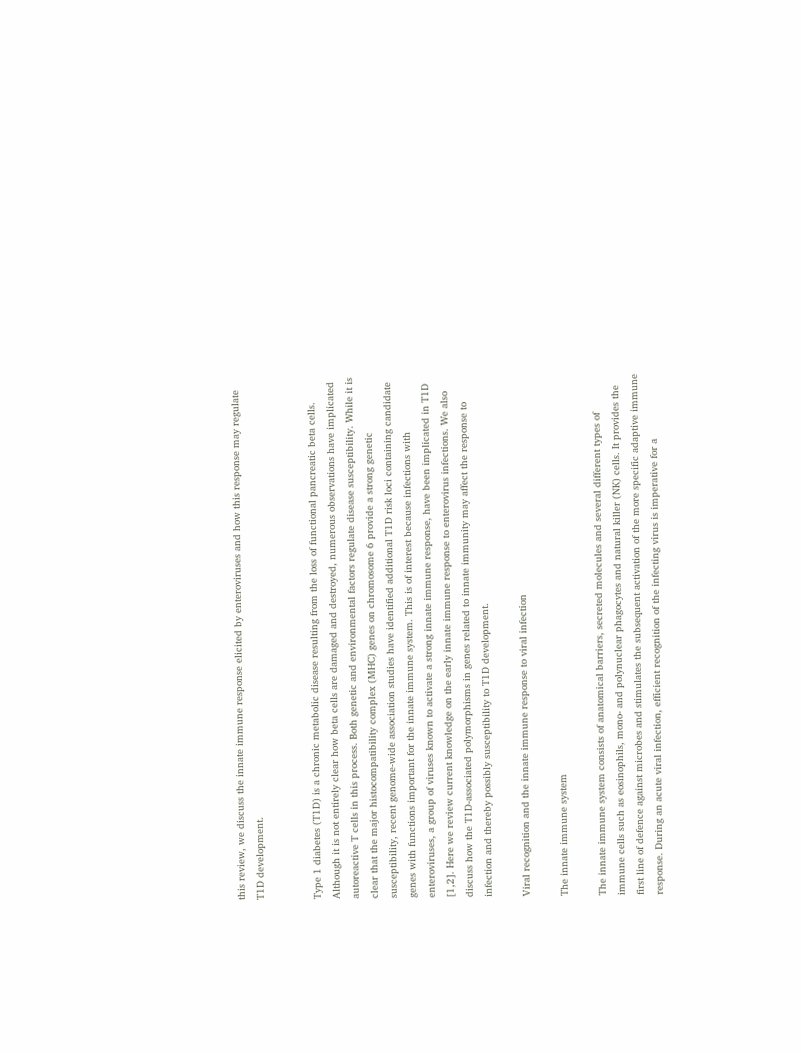this review, we discuss the innate immune response elicited by enteroviruses and how this response may regulate T1D development.


Type 1 diabetes (T1D) is a chronic metabolic disease resulting from the loss of functional pancreatic beta cells. Although it is not entirely clear how beta cells are damaged and destroyed, numerous observations have implicated autoreactive T cells in this process. Both genetic and environmental factors regulate disease susceptibility. While it is clear that the major histocompatibility complex (MHC) genes on chromosome 6 provide a strong genetic susceptibility, recent genome-wide association studies have identified additional T1D risk loci containing candidate genes with functions important for the innate immune system. This is of interest because infections with enteroviruses, a group of viruses known to activate a strong innate immune response, have been implicated in T1D [1,2]. Here we review current knowledge on the early innate immune response to enterovirus infections. We also discuss how the T1D-associated polymorphisms in genes related to innate immunity may affect the response to infection and thereby possibly susceptibility to T1D development.

Viral recognition and the innate immune response to viral infection

The innate immune system

The innate immune system consists of anatomical barriers, secreted molecules and several different types of immune cells such as eosinophils, mono- and polynuclear phagocytes and natural killer (NK) cells. It provides the first line of defence against microbes and stimulates the subsequent activation of the more specific adaptive immune response. During an acute viral infection, efficient recognition of the infecting virus is imperative for a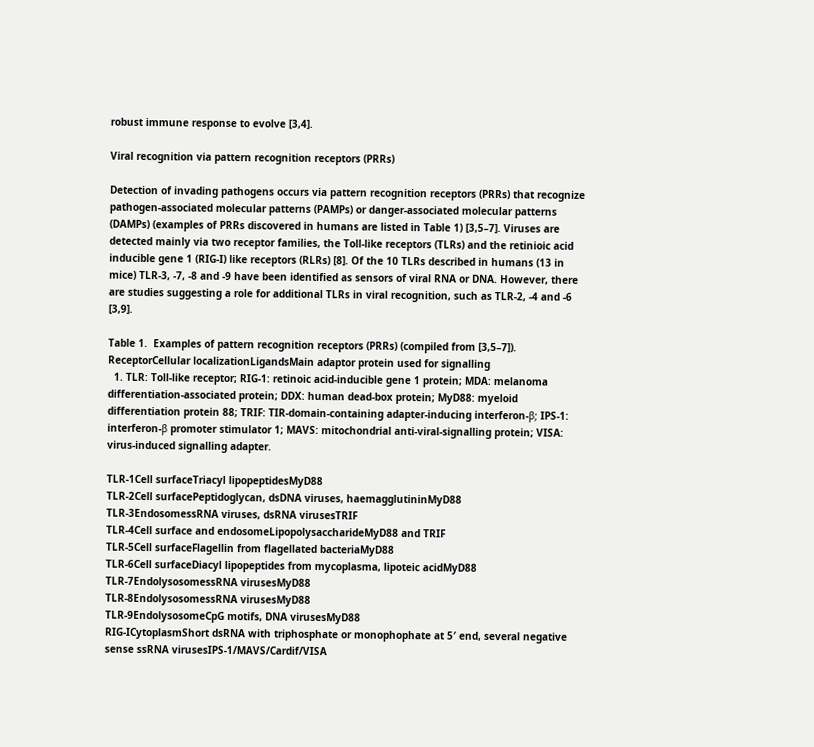robust immune response to evolve [3,4].

Viral recognition via pattern recognition receptors (PRRs)

Detection of invading pathogens occurs via pattern recognition receptors (PRRs) that recognize pathogen-associated molecular patterns (PAMPs) or danger-associated molecular patterns (DAMPs) (examples of PRRs discovered in humans are listed in Table 1) [3,5–7]. Viruses are detected mainly via two receptor families, the Toll-like receptors (TLRs) and the retinioic acid inducible gene 1 (RIG-I) like receptors (RLRs) [8]. Of the 10 TLRs described in humans (13 in mice) TLR-3, -7, -8 and -9 have been identified as sensors of viral RNA or DNA. However, there are studies suggesting a role for additional TLRs in viral recognition, such as TLR-2, -4 and -6 [3,9].

Table 1.  Examples of pattern recognition receptors (PRRs) (compiled from [3,5–7]).
ReceptorCellular localizationLigandsMain adaptor protein used for signalling
  1. TLR: Toll-like receptor; RIG-1: retinoic acid-inducible gene 1 protein; MDA: melanoma differentiation-associated protein; DDX: human dead-box protein; MyD88: myeloid differentiation protein 88; TRIF: TIR-domain-containing adapter-inducing interferon-β; IPS-1: interferon-β promoter stimulator 1; MAVS: mitochondrial anti-viral-signalling protein; VISA: virus-induced signalling adapter.

TLR-1Cell surfaceTriacyl lipopeptidesMyD88
TLR-2Cell surfacePeptidoglycan, dsDNA viruses, haemagglutininMyD88
TLR-3EndosomessRNA viruses, dsRNA virusesTRIF
TLR-4Cell surface and endosomeLipopolysaccharideMyD88 and TRIF
TLR-5Cell surfaceFlagellin from flagellated bacteriaMyD88
TLR-6Cell surfaceDiacyl lipopeptides from mycoplasma, lipoteic acidMyD88
TLR-7EndolysosomessRNA virusesMyD88
TLR-8EndolysosomessRNA virusesMyD88
TLR-9EndolysosomeCpG motifs, DNA virusesMyD88
RIG-ICytoplasmShort dsRNA with triphosphate or monophophate at 5′ end, several negative sense ssRNA virusesIPS-1/MAVS/Cardif/VISA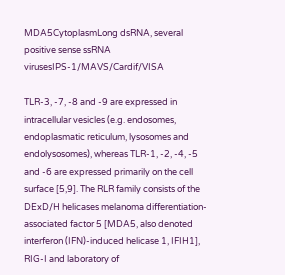MDA5CytoplasmLong dsRNA, several positive sense ssRNA virusesIPS-1/MAVS/Cardif/VISA

TLR-3, -7, -8 and -9 are expressed in intracellular vesicles (e.g. endosomes, endoplasmatic reticulum, lysosomes and endolysosomes), whereas TLR-1, -2, -4, -5 and -6 are expressed primarily on the cell surface [5,9]. The RLR family consists of the DExD/H helicases melanoma differentiation-associated factor 5 [MDA5, also denoted interferon (IFN)-induced helicase 1, IFIH1], RIG-I and laboratory of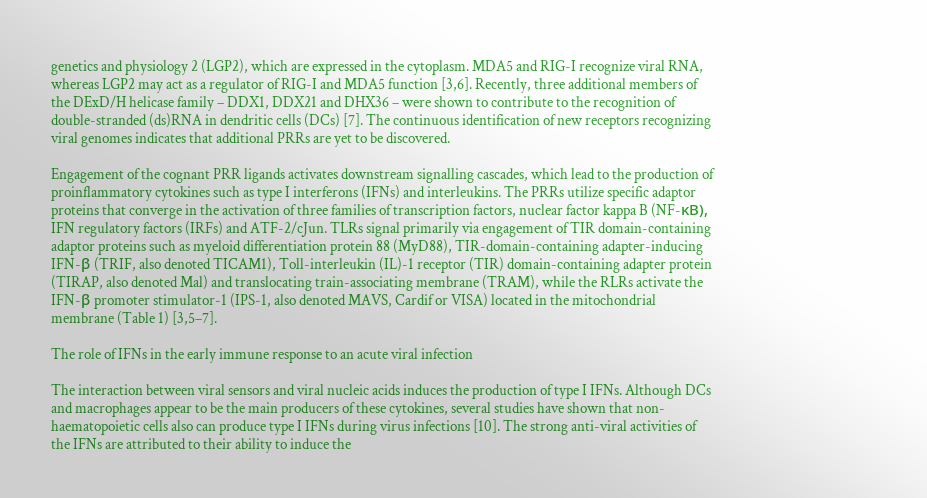genetics and physiology 2 (LGP2), which are expressed in the cytoplasm. MDA5 and RIG-I recognize viral RNA, whereas LGP2 may act as a regulator of RIG-I and MDA5 function [3,6]. Recently, three additional members of the DExD/H helicase family – DDX1, DDX21 and DHX36 – were shown to contribute to the recognition of double-stranded (ds)RNA in dendritic cells (DCs) [7]. The continuous identification of new receptors recognizing viral genomes indicates that additional PRRs are yet to be discovered.

Engagement of the cognant PRR ligands activates downstream signalling cascades, which lead to the production of proinflammatory cytokines such as type I interferons (IFNs) and interleukins. The PRRs utilize specific adaptor proteins that converge in the activation of three families of transcription factors, nuclear factor kappa B (NF-κB), IFN regulatory factors (IRFs) and ATF-2/cJun. TLRs signal primarily via engagement of TIR domain-containing adaptor proteins such as myeloid differentiation protein 88 (MyD88), TIR-domain-containing adapter-inducing IFN-β (TRIF, also denoted TICAM1), Toll-interleukin (IL)-1 receptor (TIR) domain-containing adapter protein (TIRAP, also denoted Mal) and translocating train-associating membrane (TRAM), while the RLRs activate the IFN-β promoter stimulator-1 (IPS-1, also denoted MAVS, Cardif or VISA) located in the mitochondrial membrane (Table 1) [3,5–7].

The role of IFNs in the early immune response to an acute viral infection

The interaction between viral sensors and viral nucleic acids induces the production of type I IFNs. Although DCs and macrophages appear to be the main producers of these cytokines, several studies have shown that non-haematopoietic cells also can produce type I IFNs during virus infections [10]. The strong anti-viral activities of the IFNs are attributed to their ability to induce the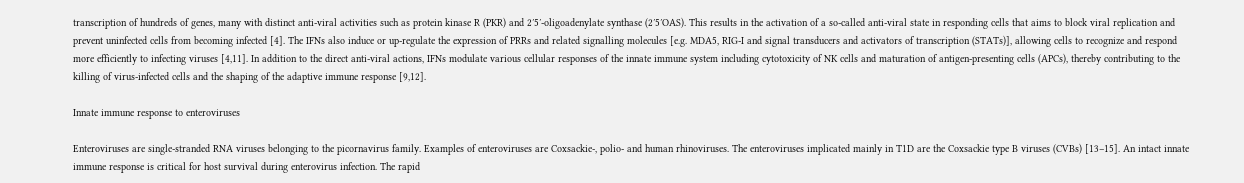transcription of hundreds of genes, many with distinct anti-viral activities such as protein kinase R (PKR) and 2′5′-oligoadenylate synthase (2′5′OAS). This results in the activation of a so-called anti-viral state in responding cells that aims to block viral replication and prevent uninfected cells from becoming infected [4]. The IFNs also induce or up-regulate the expression of PRRs and related signalling molecules [e.g. MDA5, RIG-I and signal transducers and activators of transcription (STATs)], allowing cells to recognize and respond more efficiently to infecting viruses [4,11]. In addition to the direct anti-viral actions, IFNs modulate various cellular responses of the innate immune system including cytotoxicity of NK cells and maturation of antigen-presenting cells (APCs), thereby contributing to the killing of virus-infected cells and the shaping of the adaptive immune response [9,12].

Innate immune response to enteroviruses

Enteroviruses are single-stranded RNA viruses belonging to the picornavirus family. Examples of enteroviruses are Coxsackie-, polio- and human rhinoviruses. The enteroviruses implicated mainly in T1D are the Coxsackie type B viruses (CVBs) [13–15]. An intact innate immune response is critical for host survival during enterovirus infection. The rapid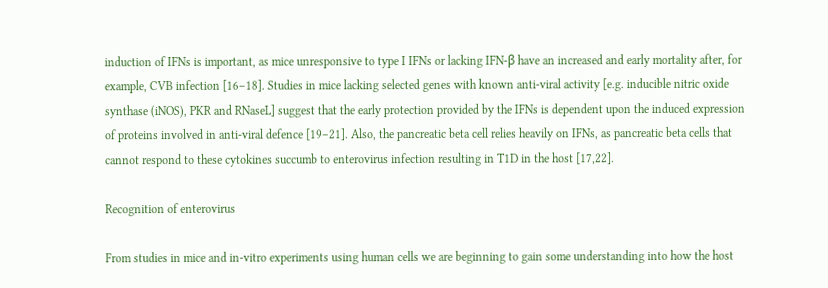induction of IFNs is important, as mice unresponsive to type I IFNs or lacking IFN-β have an increased and early mortality after, for example, CVB infection [16–18]. Studies in mice lacking selected genes with known anti-viral activity [e.g. inducible nitric oxide synthase (iNOS), PKR and RNaseL] suggest that the early protection provided by the IFNs is dependent upon the induced expression of proteins involved in anti-viral defence [19–21]. Also, the pancreatic beta cell relies heavily on IFNs, as pancreatic beta cells that cannot respond to these cytokines succumb to enterovirus infection resulting in T1D in the host [17,22].

Recognition of enterovirus

From studies in mice and in-vitro experiments using human cells we are beginning to gain some understanding into how the host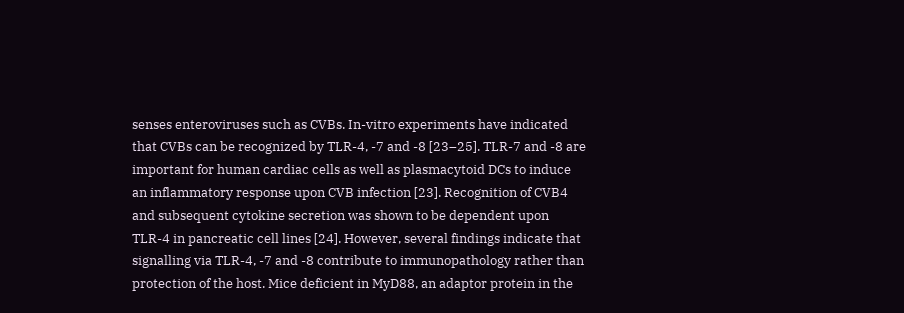senses enteroviruses such as CVBs. In-vitro experiments have indicated that CVBs can be recognized by TLR-4, -7 and -8 [23–25]. TLR-7 and -8 are important for human cardiac cells as well as plasmacytoid DCs to induce an inflammatory response upon CVB infection [23]. Recognition of CVB4 and subsequent cytokine secretion was shown to be dependent upon TLR-4 in pancreatic cell lines [24]. However, several findings indicate that signalling via TLR-4, -7 and -8 contribute to immunopathology rather than protection of the host. Mice deficient in MyD88, an adaptor protein in the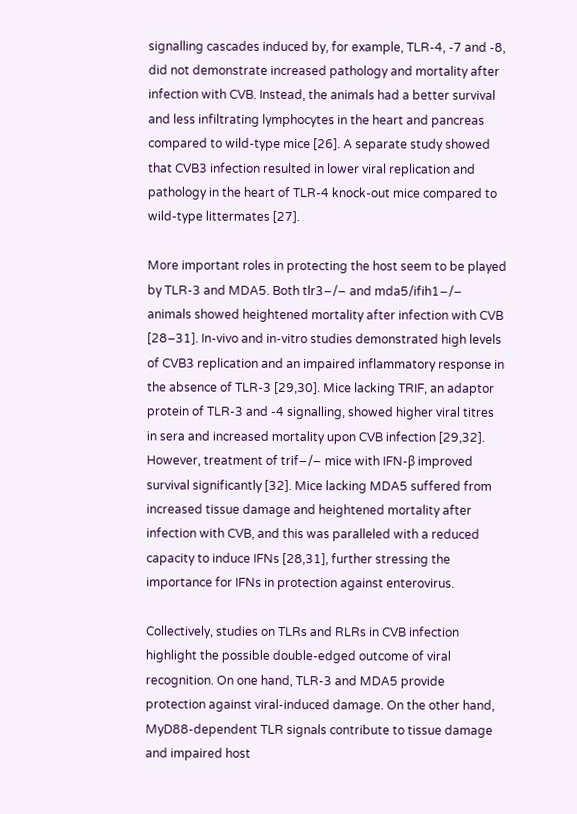signalling cascades induced by, for example, TLR-4, -7 and -8, did not demonstrate increased pathology and mortality after infection with CVB. Instead, the animals had a better survival and less infiltrating lymphocytes in the heart and pancreas compared to wild-type mice [26]. A separate study showed that CVB3 infection resulted in lower viral replication and pathology in the heart of TLR-4 knock-out mice compared to wild-type littermates [27].

More important roles in protecting the host seem to be played by TLR-3 and MDA5. Both tlr3−/− and mda5/ifih1−/− animals showed heightened mortality after infection with CVB [28–31]. In-vivo and in-vitro studies demonstrated high levels of CVB3 replication and an impaired inflammatory response in the absence of TLR-3 [29,30]. Mice lacking TRIF, an adaptor protein of TLR-3 and -4 signalling, showed higher viral titres in sera and increased mortality upon CVB infection [29,32]. However, treatment of trif−/− mice with IFN-β improved survival significantly [32]. Mice lacking MDA5 suffered from increased tissue damage and heightened mortality after infection with CVB, and this was paralleled with a reduced capacity to induce IFNs [28,31], further stressing the importance for IFNs in protection against enterovirus.

Collectively, studies on TLRs and RLRs in CVB infection highlight the possible double-edged outcome of viral recognition. On one hand, TLR-3 and MDA5 provide protection against viral-induced damage. On the other hand, MyD88-dependent TLR signals contribute to tissue damage and impaired host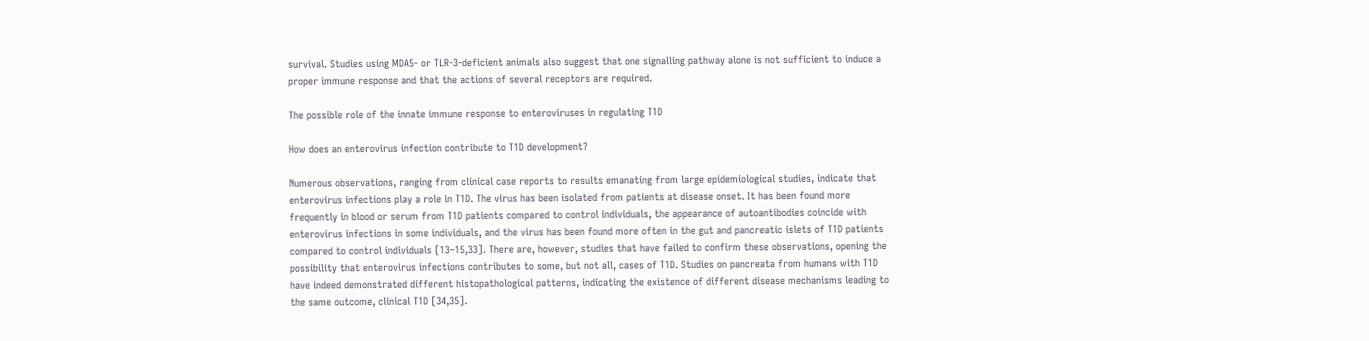survival. Studies using MDA5- or TLR-3-deficient animals also suggest that one signalling pathway alone is not sufficient to induce a proper immune response and that the actions of several receptors are required.

The possible role of the innate immune response to enteroviruses in regulating T1D

How does an enterovirus infection contribute to T1D development?

Numerous observations, ranging from clinical case reports to results emanating from large epidemiological studies, indicate that enterovirus infections play a role in T1D. The virus has been isolated from patients at disease onset. It has been found more frequently in blood or serum from T1D patients compared to control individuals, the appearance of autoantibodies coincide with enterovirus infections in some individuals, and the virus has been found more often in the gut and pancreatic islets of T1D patients compared to control individuals [13–15,33]. There are, however, studies that have failed to confirm these observations, opening the possibility that enterovirus infections contributes to some, but not all, cases of T1D. Studies on pancreata from humans with T1D have indeed demonstrated different histopathological patterns, indicating the existence of different disease mechanisms leading to the same outcome, clinical T1D [34,35].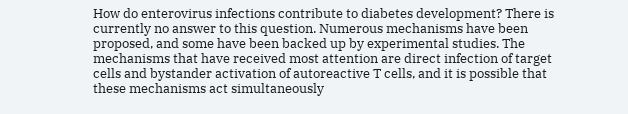How do enterovirus infections contribute to diabetes development? There is currently no answer to this question. Numerous mechanisms have been proposed, and some have been backed up by experimental studies. The mechanisms that have received most attention are direct infection of target cells and bystander activation of autoreactive T cells, and it is possible that these mechanisms act simultaneously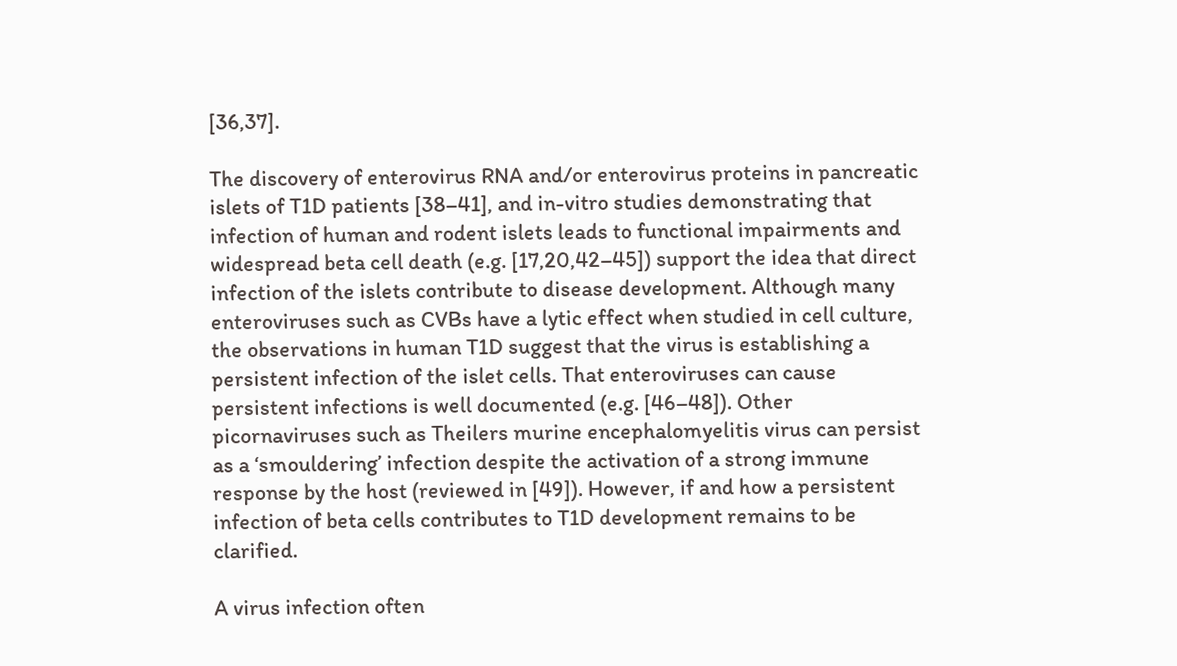[36,37].

The discovery of enterovirus RNA and/or enterovirus proteins in pancreatic islets of T1D patients [38–41], and in-vitro studies demonstrating that infection of human and rodent islets leads to functional impairments and widespread beta cell death (e.g. [17,20,42–45]) support the idea that direct infection of the islets contribute to disease development. Although many enteroviruses such as CVBs have a lytic effect when studied in cell culture, the observations in human T1D suggest that the virus is establishing a persistent infection of the islet cells. That enteroviruses can cause persistent infections is well documented (e.g. [46–48]). Other picornaviruses such as Theilers murine encephalomyelitis virus can persist as a ‘smouldering’ infection despite the activation of a strong immune response by the host (reviewed in [49]). However, if and how a persistent infection of beta cells contributes to T1D development remains to be clarified.

A virus infection often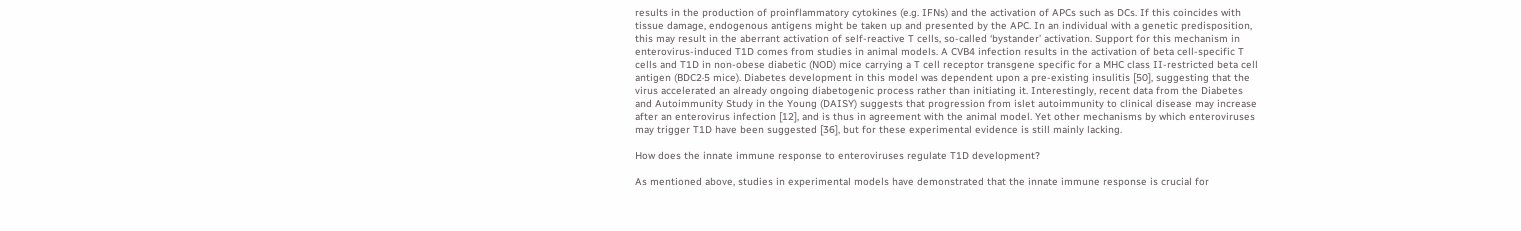results in the production of proinflammatory cytokines (e.g. IFNs) and the activation of APCs such as DCs. If this coincides with tissue damage, endogenous antigens might be taken up and presented by the APC. In an individual with a genetic predisposition, this may result in the aberrant activation of self-reactive T cells, so-called ‘bystander’ activation. Support for this mechanism in enterovirus-induced T1D comes from studies in animal models. A CVB4 infection results in the activation of beta cell-specific T cells and T1D in non-obese diabetic (NOD) mice carrying a T cell receptor transgene specific for a MHC class II-restricted beta cell antigen (BDC2·5 mice). Diabetes development in this model was dependent upon a pre-existing insulitis [50], suggesting that the virus accelerated an already ongoing diabetogenic process rather than initiating it. Interestingly, recent data from the Diabetes and Autoimmunity Study in the Young (DAISY) suggests that progression from islet autoimmunity to clinical disease may increase after an enterovirus infection [12], and is thus in agreement with the animal model. Yet other mechanisms by which enteroviruses may trigger T1D have been suggested [36], but for these experimental evidence is still mainly lacking.

How does the innate immune response to enteroviruses regulate T1D development?

As mentioned above, studies in experimental models have demonstrated that the innate immune response is crucial for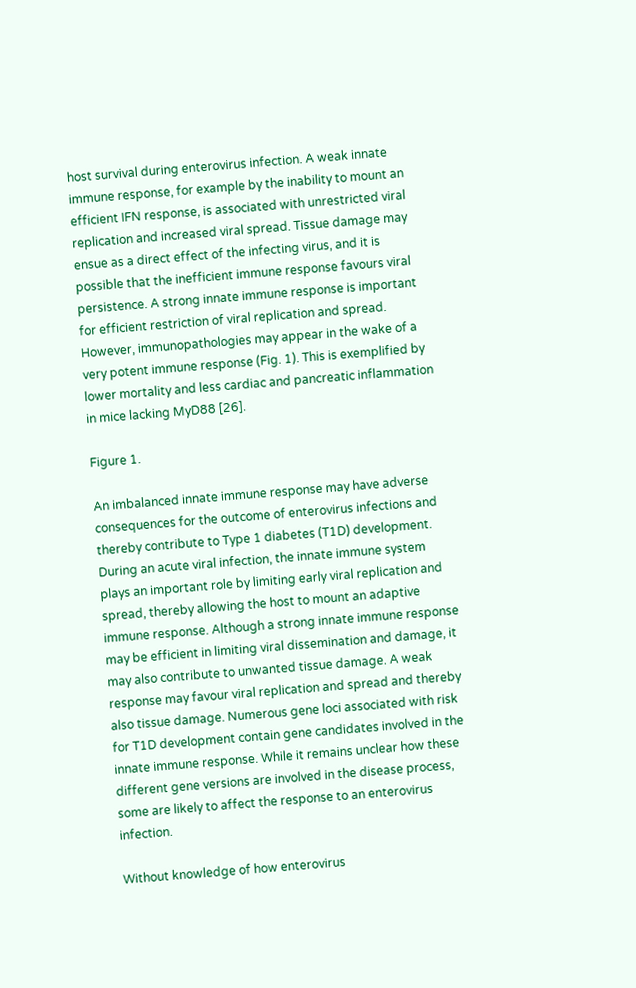host survival during enterovirus infection. A weak innate immune response, for example by the inability to mount an efficient IFN response, is associated with unrestricted viral replication and increased viral spread. Tissue damage may ensue as a direct effect of the infecting virus, and it is possible that the inefficient immune response favours viral persistence. A strong innate immune response is important for efficient restriction of viral replication and spread. However, immunopathologies may appear in the wake of a very potent immune response (Fig. 1). This is exemplified by lower mortality and less cardiac and pancreatic inflammation in mice lacking MyD88 [26].

Figure 1.

An imbalanced innate immune response may have adverse consequences for the outcome of enterovirus infections and thereby contribute to Type 1 diabetes (T1D) development. During an acute viral infection, the innate immune system plays an important role by limiting early viral replication and spread, thereby allowing the host to mount an adaptive immune response. Although a strong innate immune response may be efficient in limiting viral dissemination and damage, it may also contribute to unwanted tissue damage. A weak response may favour viral replication and spread and thereby also tissue damage. Numerous gene loci associated with risk for T1D development contain gene candidates involved in the innate immune response. While it remains unclear how these different gene versions are involved in the disease process, some are likely to affect the response to an enterovirus infection.

Without knowledge of how enterovirus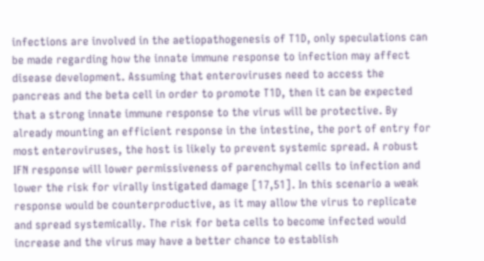infections are involved in the aetiopathogenesis of T1D, only speculations can be made regarding how the innate immune response to infection may affect disease development. Assuming that enteroviruses need to access the pancreas and the beta cell in order to promote T1D, then it can be expected that a strong innate immune response to the virus will be protective. By already mounting an efficient response in the intestine, the port of entry for most enteroviruses, the host is likely to prevent systemic spread. A robust IFN response will lower permissiveness of parenchymal cells to infection and lower the risk for virally instigated damage [17,51]. In this scenario a weak response would be counterproductive, as it may allow the virus to replicate and spread systemically. The risk for beta cells to become infected would increase and the virus may have a better chance to establish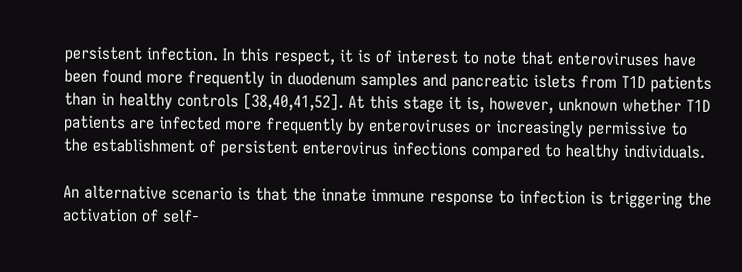persistent infection. In this respect, it is of interest to note that enteroviruses have been found more frequently in duodenum samples and pancreatic islets from T1D patients than in healthy controls [38,40,41,52]. At this stage it is, however, unknown whether T1D patients are infected more frequently by enteroviruses or increasingly permissive to the establishment of persistent enterovirus infections compared to healthy individuals.

An alternative scenario is that the innate immune response to infection is triggering the activation of self-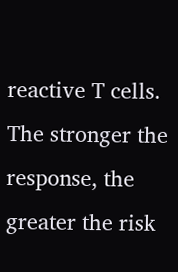reactive T cells. The stronger the response, the greater the risk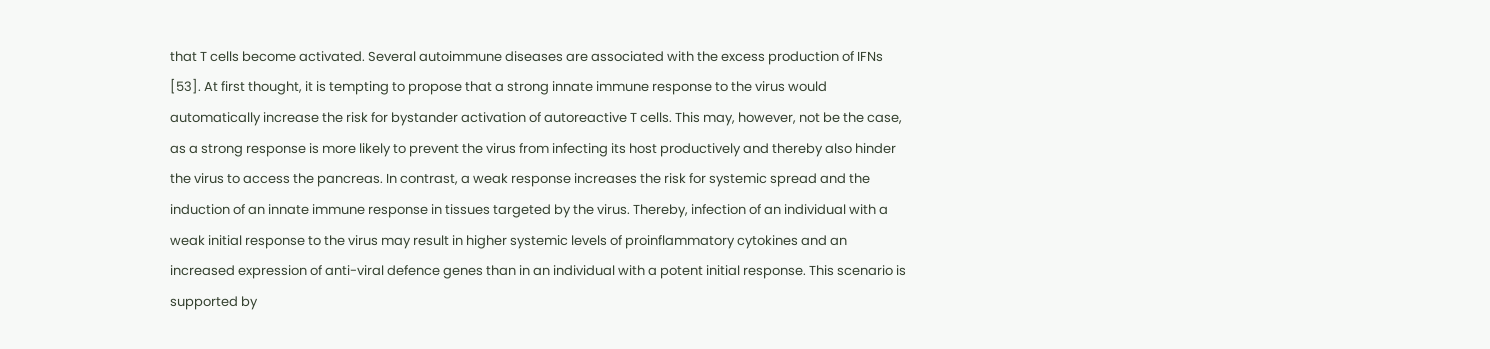that T cells become activated. Several autoimmune diseases are associated with the excess production of IFNs [53]. At first thought, it is tempting to propose that a strong innate immune response to the virus would automatically increase the risk for bystander activation of autoreactive T cells. This may, however, not be the case, as a strong response is more likely to prevent the virus from infecting its host productively and thereby also hinder the virus to access the pancreas. In contrast, a weak response increases the risk for systemic spread and the induction of an innate immune response in tissues targeted by the virus. Thereby, infection of an individual with a weak initial response to the virus may result in higher systemic levels of proinflammatory cytokines and an increased expression of anti-viral defence genes than in an individual with a potent initial response. This scenario is supported by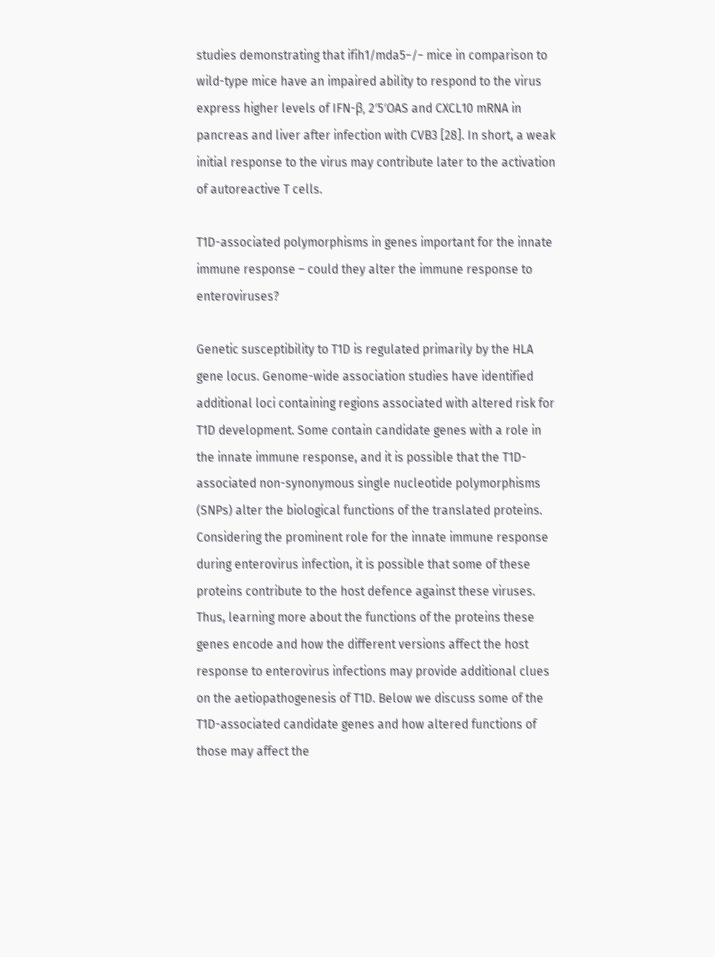studies demonstrating that ifih1/mda5−/− mice in comparison to wild-type mice have an impaired ability to respond to the virus express higher levels of IFN-β, 2′5′OAS and CXCL10 mRNA in pancreas and liver after infection with CVB3 [28]. In short, a weak initial response to the virus may contribute later to the activation of autoreactive T cells.

T1D-associated polymorphisms in genes important for the innate immune response – could they alter the immune response to enteroviruses?

Genetic susceptibility to T1D is regulated primarily by the HLA gene locus. Genome-wide association studies have identified additional loci containing regions associated with altered risk for T1D development. Some contain candidate genes with a role in the innate immune response, and it is possible that the T1D-associated non-synonymous single nucleotide polymorphisms (SNPs) alter the biological functions of the translated proteins. Considering the prominent role for the innate immune response during enterovirus infection, it is possible that some of these proteins contribute to the host defence against these viruses. Thus, learning more about the functions of the proteins these genes encode and how the different versions affect the host response to enterovirus infections may provide additional clues on the aetiopathogenesis of T1D. Below we discuss some of the T1D-associated candidate genes and how altered functions of those may affect the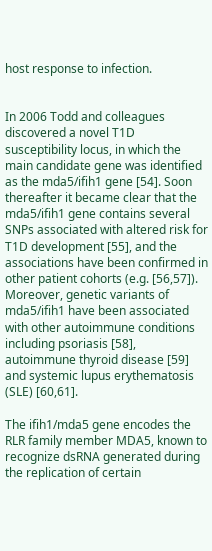host response to infection.


In 2006 Todd and colleagues discovered a novel T1D susceptibility locus, in which the main candidate gene was identified as the mda5/ifih1 gene [54]. Soon thereafter it became clear that the mda5/ifih1 gene contains several SNPs associated with altered risk for T1D development [55], and the associations have been confirmed in other patient cohorts (e.g. [56,57]). Moreover, genetic variants of mda5/ifih1 have been associated with other autoimmune conditions including psoriasis [58], autoimmune thyroid disease [59] and systemic lupus erythematosis (SLE) [60,61].

The ifih1/mda5 gene encodes the RLR family member MDA5, known to recognize dsRNA generated during the replication of certain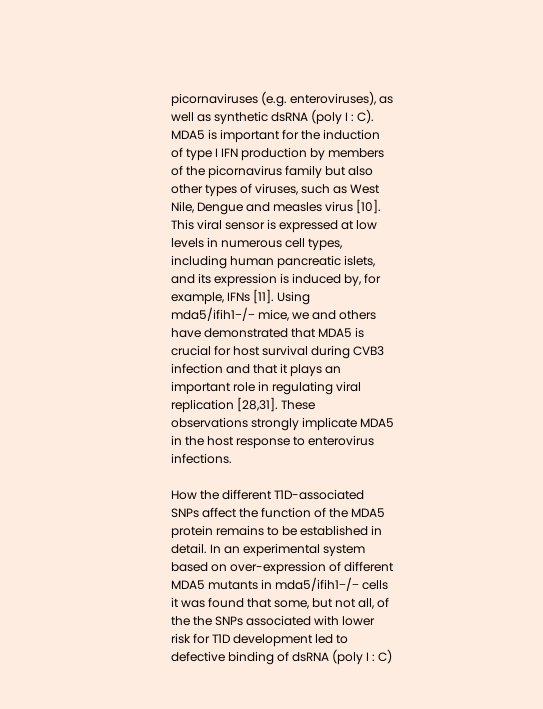picornaviruses (e.g. enteroviruses), as well as synthetic dsRNA (poly I : C). MDA5 is important for the induction of type I IFN production by members of the picornavirus family but also other types of viruses, such as West Nile, Dengue and measles virus [10]. This viral sensor is expressed at low levels in numerous cell types, including human pancreatic islets, and its expression is induced by, for example, IFNs [11]. Using mda5/ifih1−/− mice, we and others have demonstrated that MDA5 is crucial for host survival during CVB3 infection and that it plays an important role in regulating viral replication [28,31]. These observations strongly implicate MDA5 in the host response to enterovirus infections.

How the different T1D-associated SNPs affect the function of the MDA5 protein remains to be established in detail. In an experimental system based on over-expression of different MDA5 mutants in mda5/ifih1−/− cells it was found that some, but not all, of the the SNPs associated with lower risk for T1D development led to defective binding of dsRNA (poly I : C)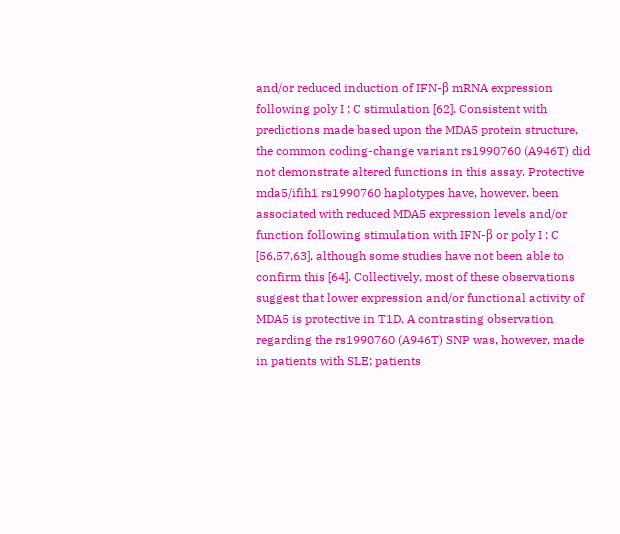and/or reduced induction of IFN-β mRNA expression following poly I : C stimulation [62]. Consistent with predictions made based upon the MDA5 protein structure, the common coding-change variant rs1990760 (A946T) did not demonstrate altered functions in this assay. Protective mda5/ifih1 rs1990760 haplotypes have, however, been associated with reduced MDA5 expression levels and/or function following stimulation with IFN-β or poly I : C [56,57,63], although some studies have not been able to confirm this [64]. Collectively, most of these observations suggest that lower expression and/or functional activity of MDA5 is protective in T1D. A contrasting observation regarding the rs1990760 (A946T) SNP was, however, made in patients with SLE; patients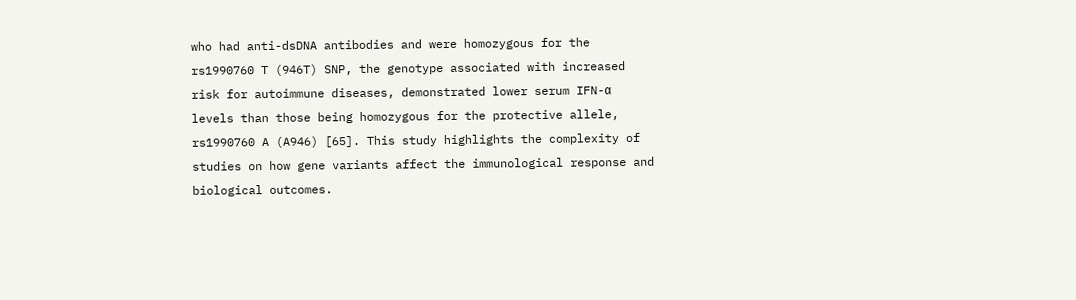who had anti-dsDNA antibodies and were homozygous for the rs1990760 T (946T) SNP, the genotype associated with increased risk for autoimmune diseases, demonstrated lower serum IFN-α levels than those being homozygous for the protective allele, rs1990760 A (A946) [65]. This study highlights the complexity of studies on how gene variants affect the immunological response and biological outcomes.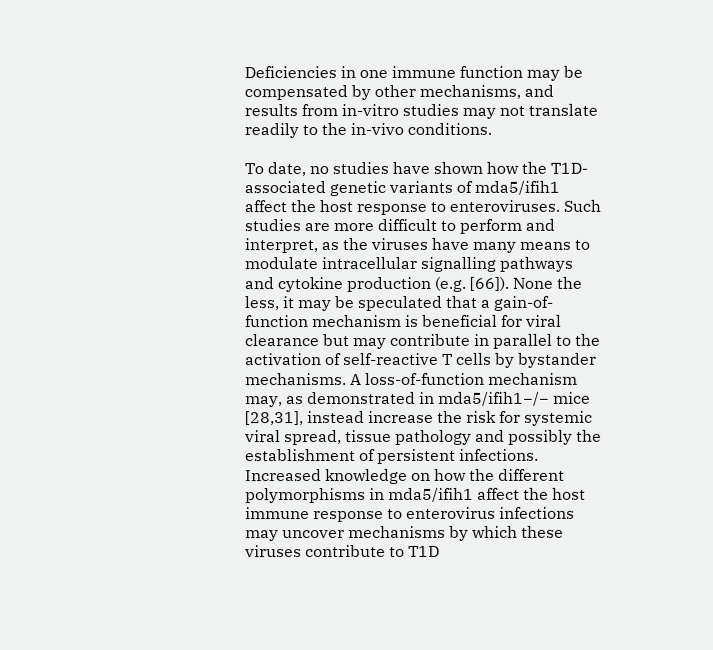Deficiencies in one immune function may be compensated by other mechanisms, and results from in-vitro studies may not translate readily to the in-vivo conditions.

To date, no studies have shown how the T1D-associated genetic variants of mda5/ifih1 affect the host response to enteroviruses. Such studies are more difficult to perform and interpret, as the viruses have many means to modulate intracellular signalling pathways and cytokine production (e.g. [66]). None the less, it may be speculated that a gain-of-function mechanism is beneficial for viral clearance but may contribute in parallel to the activation of self-reactive T cells by bystander mechanisms. A loss-of-function mechanism may, as demonstrated in mda5/ifih1−/− mice [28,31], instead increase the risk for systemic viral spread, tissue pathology and possibly the establishment of persistent infections. Increased knowledge on how the different polymorphisms in mda5/ifih1 affect the host immune response to enterovirus infections may uncover mechanisms by which these viruses contribute to T1D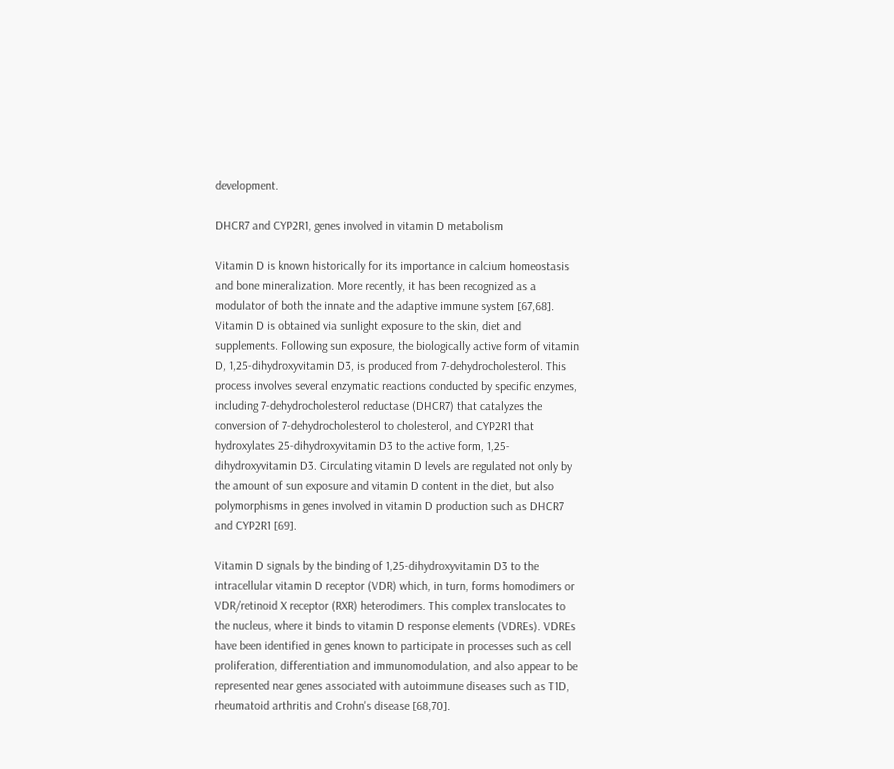development.

DHCR7 and CYP2R1, genes involved in vitamin D metabolism

Vitamin D is known historically for its importance in calcium homeostasis and bone mineralization. More recently, it has been recognized as a modulator of both the innate and the adaptive immune system [67,68]. Vitamin D is obtained via sunlight exposure to the skin, diet and supplements. Following sun exposure, the biologically active form of vitamin D, 1,25-dihydroxyvitamin D3, is produced from 7-dehydrocholesterol. This process involves several enzymatic reactions conducted by specific enzymes, including 7-dehydrocholesterol reductase (DHCR7) that catalyzes the conversion of 7-dehydrocholesterol to cholesterol, and CYP2R1 that hydroxylates 25-dihydroxyvitamin D3 to the active form, 1,25-dihydroxyvitamin D3. Circulating vitamin D levels are regulated not only by the amount of sun exposure and vitamin D content in the diet, but also polymorphisms in genes involved in vitamin D production such as DHCR7 and CYP2R1 [69].

Vitamin D signals by the binding of 1,25-dihydroxyvitamin D3 to the intracellular vitamin D receptor (VDR) which, in turn, forms homodimers or VDR/retinoid X receptor (RXR) heterodimers. This complex translocates to the nucleus, where it binds to vitamin D response elements (VDREs). VDREs have been identified in genes known to participate in processes such as cell proliferation, differentiation and immunomodulation, and also appear to be represented near genes associated with autoimmune diseases such as T1D, rheumatoid arthritis and Crohn's disease [68,70].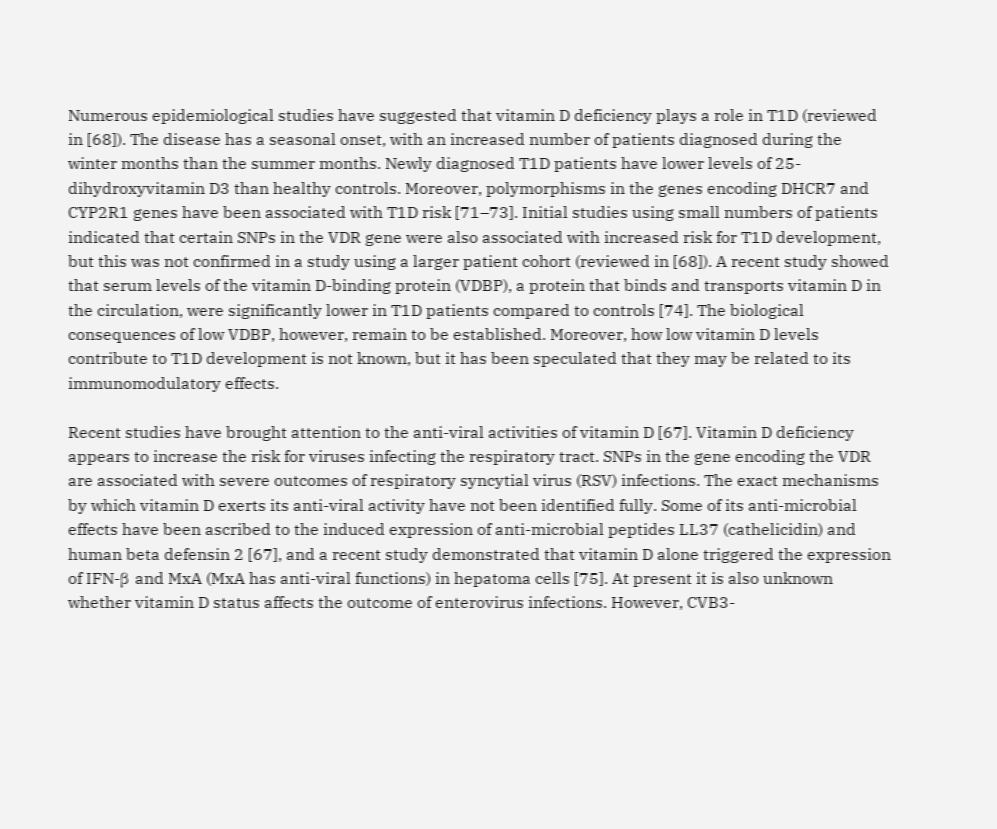Numerous epidemiological studies have suggested that vitamin D deficiency plays a role in T1D (reviewed in [68]). The disease has a seasonal onset, with an increased number of patients diagnosed during the winter months than the summer months. Newly diagnosed T1D patients have lower levels of 25-dihydroxyvitamin D3 than healthy controls. Moreover, polymorphisms in the genes encoding DHCR7 and CYP2R1 genes have been associated with T1D risk [71–73]. Initial studies using small numbers of patients indicated that certain SNPs in the VDR gene were also associated with increased risk for T1D development, but this was not confirmed in a study using a larger patient cohort (reviewed in [68]). A recent study showed that serum levels of the vitamin D-binding protein (VDBP), a protein that binds and transports vitamin D in the circulation, were significantly lower in T1D patients compared to controls [74]. The biological consequences of low VDBP, however, remain to be established. Moreover, how low vitamin D levels contribute to T1D development is not known, but it has been speculated that they may be related to its immunomodulatory effects.

Recent studies have brought attention to the anti-viral activities of vitamin D [67]. Vitamin D deficiency appears to increase the risk for viruses infecting the respiratory tract. SNPs in the gene encoding the VDR are associated with severe outcomes of respiratory syncytial virus (RSV) infections. The exact mechanisms by which vitamin D exerts its anti-viral activity have not been identified fully. Some of its anti-microbial effects have been ascribed to the induced expression of anti-microbial peptides LL37 (cathelicidin) and human beta defensin 2 [67], and a recent study demonstrated that vitamin D alone triggered the expression of IFN-β and MxA (MxA has anti-viral functions) in hepatoma cells [75]. At present it is also unknown whether vitamin D status affects the outcome of enterovirus infections. However, CVB3-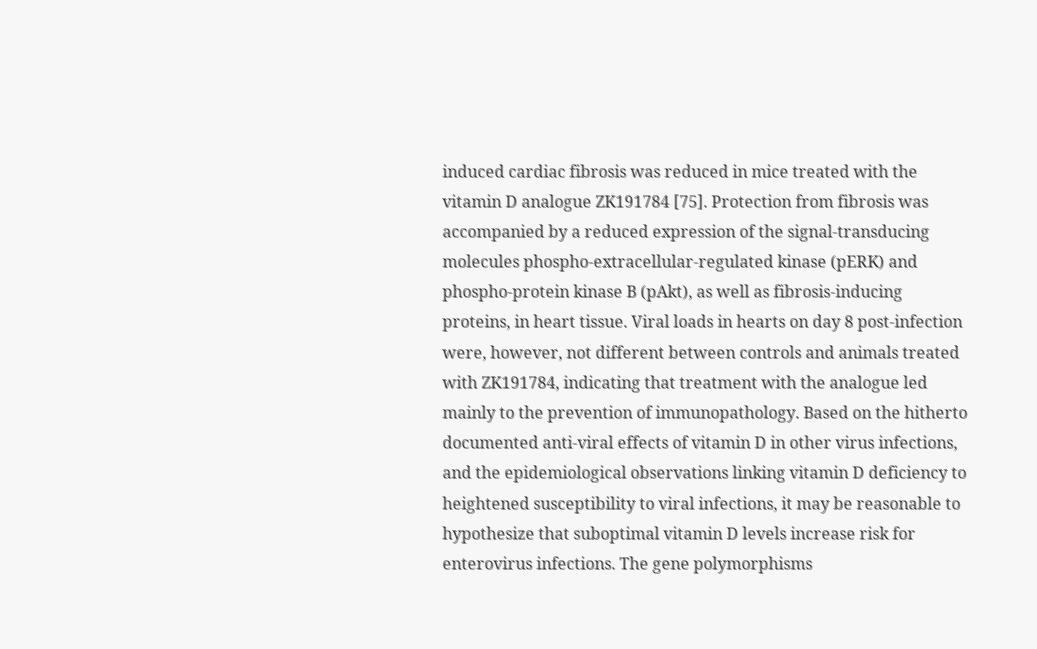induced cardiac fibrosis was reduced in mice treated with the vitamin D analogue ZK191784 [75]. Protection from fibrosis was accompanied by a reduced expression of the signal-transducing molecules phospho-extracellular-regulated kinase (pERK) and phospho-protein kinase B (pAkt), as well as fibrosis-inducing proteins, in heart tissue. Viral loads in hearts on day 8 post-infection were, however, not different between controls and animals treated with ZK191784, indicating that treatment with the analogue led mainly to the prevention of immunopathology. Based on the hitherto documented anti-viral effects of vitamin D in other virus infections, and the epidemiological observations linking vitamin D deficiency to heightened susceptibility to viral infections, it may be reasonable to hypothesize that suboptimal vitamin D levels increase risk for enterovirus infections. The gene polymorphisms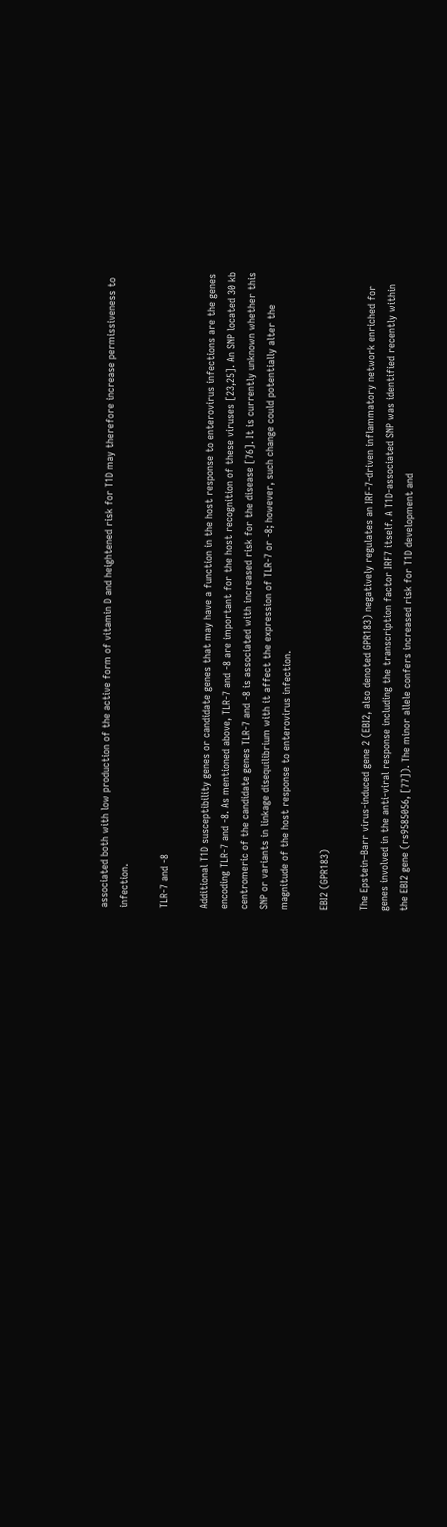associated both with low production of the active form of vitamin D and heightened risk for T1D may therefore increase permissiveness to infection.

TLR-7 and -8

Additional T1D susceptibility genes or candidate genes that may have a function in the host response to enterovirus infections are the genes encoding TLR-7 and -8. As mentioned above, TLR-7 and -8 are important for the host recognition of these viruses [23,25]. An SNP located 30 kb centromeric of the candidate genes TLR-7 and -8 is associated with increased risk for the disease [76]. It is currently unknown whether this SNP or variants in linkage disequilibrium with it affect the expression of TLR-7 or -8; however, such change could potentially alter the magnitude of the host response to enterovirus infection.

EBI2 (GPR183)

The Epstein–Barr virus-induced gene 2 (EBI2, also denoted GPR183) negatively regulates an IRF-7-driven inflammatory network enriched for genes involved in the anti-viral response including the transcription factor IRF7 itself. A T1D-associated SNP was identified recently within the EBI2 gene (rs9585056, [77]). The minor allele confers increased risk for T1D development and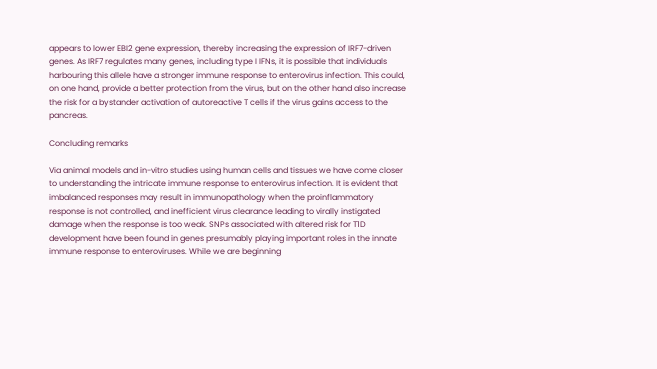appears to lower EBI2 gene expression, thereby increasing the expression of IRF7-driven genes. As IRF7 regulates many genes, including type I IFNs, it is possible that individuals harbouring this allele have a stronger immune response to enterovirus infection. This could, on one hand, provide a better protection from the virus, but on the other hand also increase the risk for a bystander activation of autoreactive T cells if the virus gains access to the pancreas.

Concluding remarks

Via animal models and in-vitro studies using human cells and tissues we have come closer to understanding the intricate immune response to enterovirus infection. It is evident that imbalanced responses may result in immunopathology when the proinflammatory response is not controlled, and inefficient virus clearance leading to virally instigated damage when the response is too weak. SNPs associated with altered risk for T1D development have been found in genes presumably playing important roles in the innate immune response to enteroviruses. While we are beginning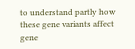to understand partly how these gene variants affect gene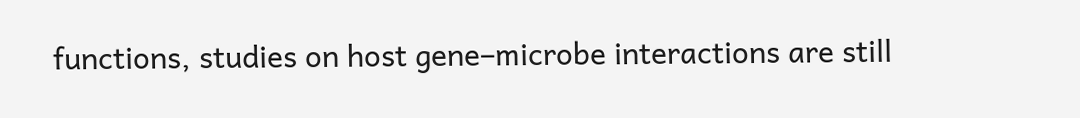functions, studies on host gene–microbe interactions are still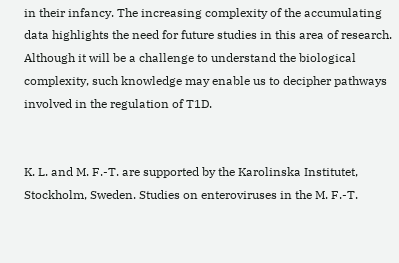in their infancy. The increasing complexity of the accumulating data highlights the need for future studies in this area of research. Although it will be a challenge to understand the biological complexity, such knowledge may enable us to decipher pathways involved in the regulation of T1D.


K. L. and M. F.-T. are supported by the Karolinska Institutet, Stockholm, Sweden. Studies on enteroviruses in the M. F.-T.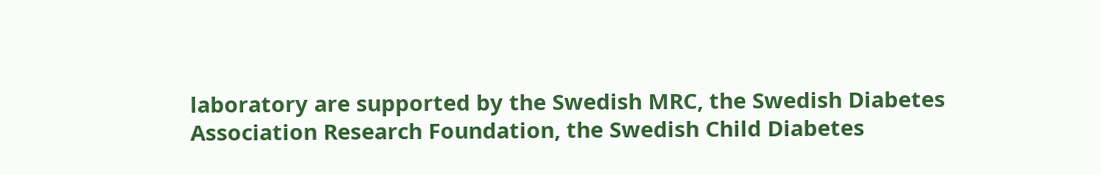laboratory are supported by the Swedish MRC, the Swedish Diabetes Association Research Foundation, the Swedish Child Diabetes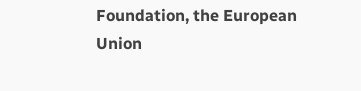Foundation, the European Union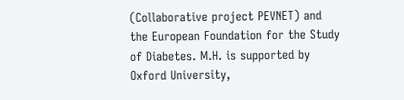(Collaborative project PEVNET) and the European Foundation for the Study of Diabetes. M.H. is supported by Oxford University,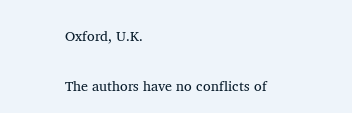Oxford, U.K.


The authors have no conflicts of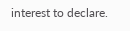interest to declare.